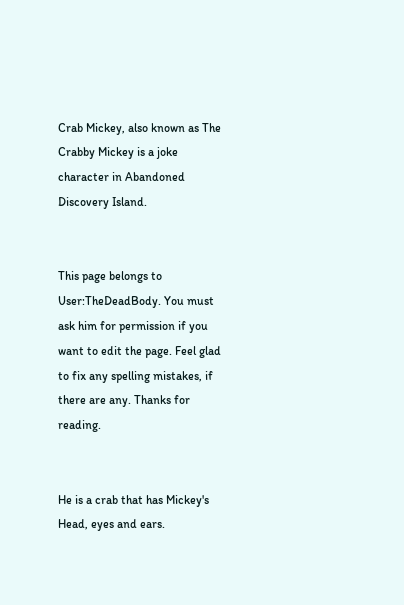Crab Mickey, also known as The Crabby Mickey is a joke character in Abandoned Discovery Island.


This page belongs to User:TheDeadBody. You must ask him for permission if you want to edit the page. Feel glad to fix any spelling mistakes, if there are any. Thanks for reading.


He is a crab that has Mickey's Head, eyes and ears.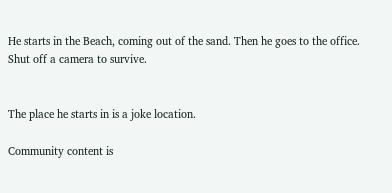He starts in the Beach, coming out of the sand. Then he goes to the office. Shut off a camera to survive.


The place he starts in is a joke location.

Community content is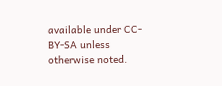available under CC-BY-SA unless otherwise noted.